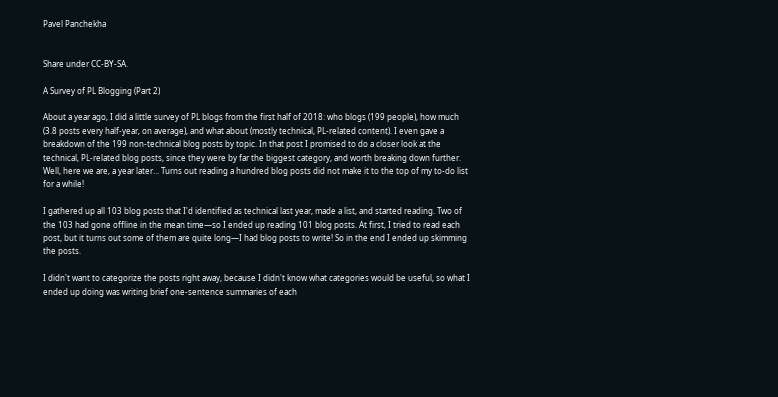Pavel Panchekha


Share under CC-BY-SA.

A Survey of PL Blogging (Part 2)

About a year ago, I did a little survey of PL blogs from the first half of 2018: who blogs (199 people), how much (3.8 posts every half-year, on average), and what about (mostly technical, PL-related content). I even gave a breakdown of the 199 non-technical blog posts by topic. In that post I promised to do a closer look at the technical, PL-related blog posts, since they were by far the biggest category, and worth breaking down further. Well, here we are, a year later… Turns out reading a hundred blog posts did not make it to the top of my to-do list for a while!

I gathered up all 103 blog posts that I'd identified as technical last year, made a list, and started reading. Two of the 103 had gone offline in the mean time—so I ended up reading 101 blog posts. At first, I tried to read each post, but it turns out some of them are quite long—I had blog posts to write! So in the end I ended up skimming the posts.

I didn't want to categorize the posts right away, because I didn't know what categories would be useful, so what I ended up doing was writing brief one-sentence summaries of each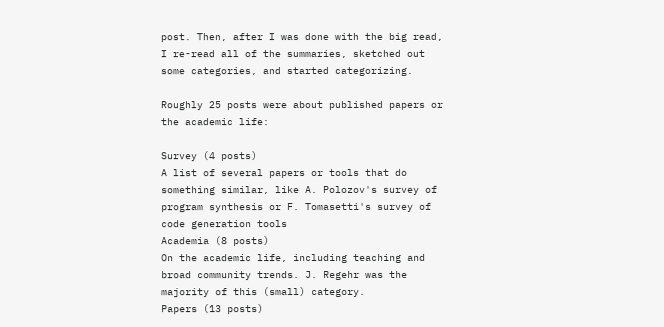post. Then, after I was done with the big read, I re-read all of the summaries, sketched out some categories, and started categorizing.

Roughly 25 posts were about published papers or the academic life:

Survey (4 posts)
A list of several papers or tools that do something similar, like A. Polozov's survey of program synthesis or F. Tomasetti's survey of code generation tools
Academia (8 posts)
On the academic life, including teaching and broad community trends. J. Regehr was the majority of this (small) category.
Papers (13 posts)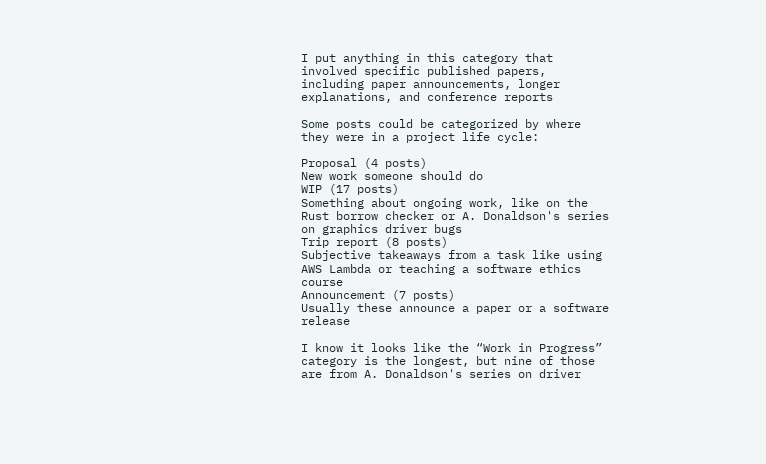I put anything in this category that involved specific published papers, including paper announcements, longer explanations, and conference reports

Some posts could be categorized by where they were in a project life cycle:

Proposal (4 posts)
New work someone should do
WIP (17 posts)
Something about ongoing work, like on the Rust borrow checker or A. Donaldson's series on graphics driver bugs
Trip report (8 posts)
Subjective takeaways from a task like using AWS Lambda or teaching a software ethics course
Announcement (7 posts)
Usually these announce a paper or a software release

I know it looks like the “Work in Progress” category is the longest, but nine of those are from A. Donaldson's series on driver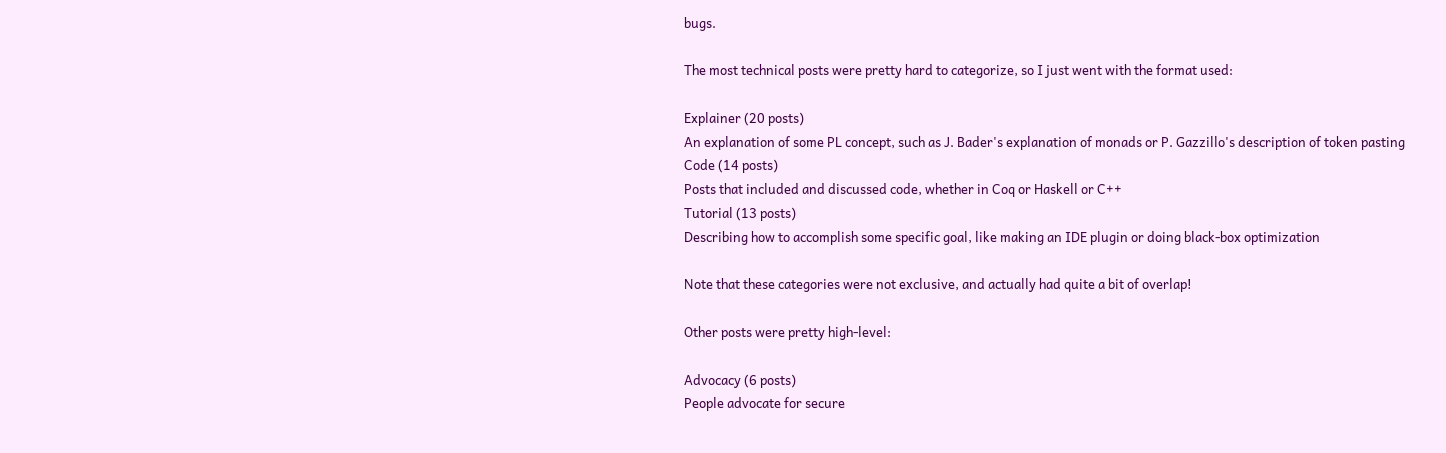bugs.

The most technical posts were pretty hard to categorize, so I just went with the format used:

Explainer (20 posts)
An explanation of some PL concept, such as J. Bader's explanation of monads or P. Gazzillo's description of token pasting
Code (14 posts)
Posts that included and discussed code, whether in Coq or Haskell or C++
Tutorial (13 posts)
Describing how to accomplish some specific goal, like making an IDE plugin or doing black-box optimization

Note that these categories were not exclusive, and actually had quite a bit of overlap!

Other posts were pretty high-level:

Advocacy (6 posts)
People advocate for secure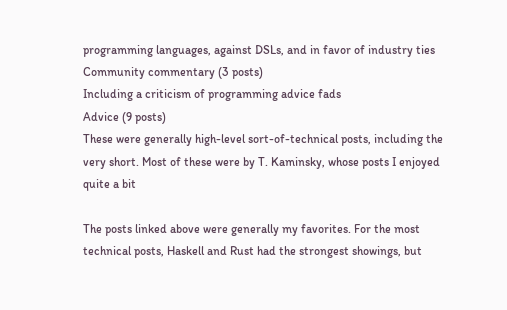programming languages, against DSLs, and in favor of industry ties
Community commentary (3 posts)
Including a criticism of programming advice fads
Advice (9 posts)
These were generally high-level sort-of-technical posts, including the very short. Most of these were by T. Kaminsky, whose posts I enjoyed quite a bit

The posts linked above were generally my favorites. For the most technical posts, Haskell and Rust had the strongest showings, but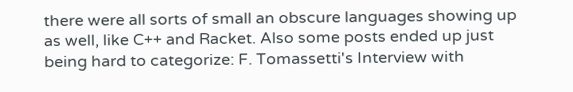there were all sorts of small an obscure languages showing up as well, like C++ and Racket. Also some posts ended up just being hard to categorize: F. Tomassetti's Interview with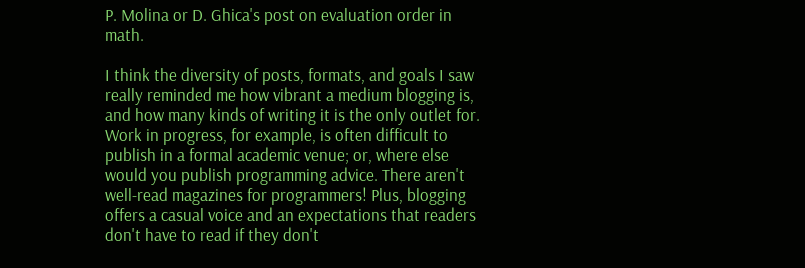P. Molina or D. Ghica's post on evaluation order in math.

I think the diversity of posts, formats, and goals I saw really reminded me how vibrant a medium blogging is, and how many kinds of writing it is the only outlet for. Work in progress, for example, is often difficult to publish in a formal academic venue; or, where else would you publish programming advice. There aren't well-read magazines for programmers! Plus, blogging offers a casual voice and an expectations that readers don't have to read if they don't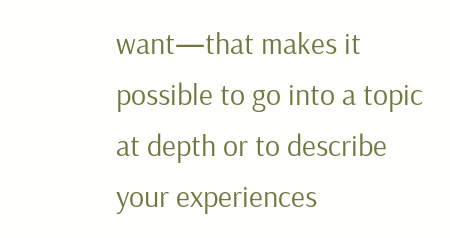want—that makes it possible to go into a topic at depth or to describe your experiences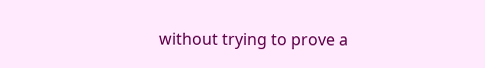without trying to prove a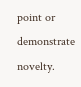point or demonstrate novelty.